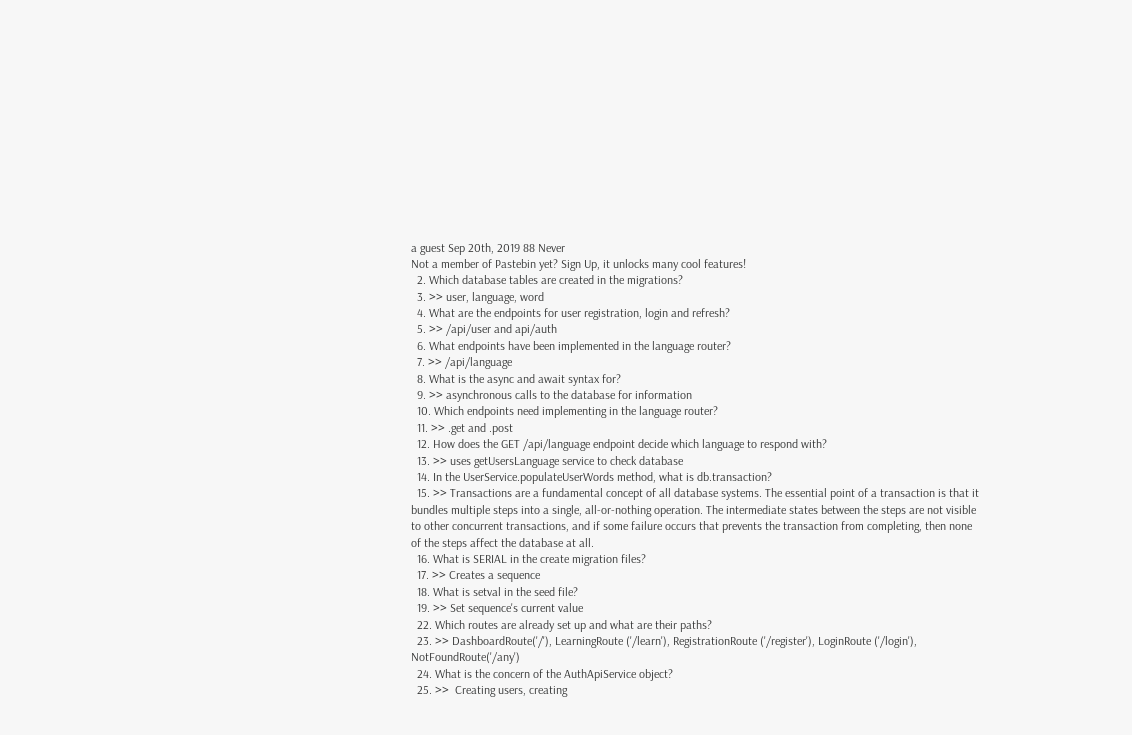a guest Sep 20th, 2019 88 Never
Not a member of Pastebin yet? Sign Up, it unlocks many cool features!
  2. Which database tables are created in the migrations?
  3. >> user, language, word
  4. What are the endpoints for user registration, login and refresh?
  5. >> /api/user and api/auth
  6. What endpoints have been implemented in the language router?
  7. >> /api/language
  8. What is the async and await syntax for?
  9. >> asynchronous calls to the database for information
  10. Which endpoints need implementing in the language router?
  11. >> .get and .post
  12. How does the GET /api/language endpoint decide which language to respond with?
  13. >> uses getUsersLanguage service to check database
  14. In the UserService.populateUserWords method, what is db.transaction?
  15. >> Transactions are a fundamental concept of all database systems. The essential point of a transaction is that it bundles multiple steps into a single, all-or-nothing operation. The intermediate states between the steps are not visible to other concurrent transactions, and if some failure occurs that prevents the transaction from completing, then none of the steps affect the database at all.
  16. What is SERIAL in the create migration files?
  17. >> Creates a sequence
  18. What is setval in the seed file?
  19. >> Set sequence's current value
  22. Which routes are already set up and what are their paths?
  23. >> DashboardRoute('/'), LearningRoute ('/learn'), RegistrationRoute ('/register'), LoginRoute ('/login'), NotFoundRoute('/any')
  24. What is the concern of the AuthApiService object?
  25. >>  Creating users, creating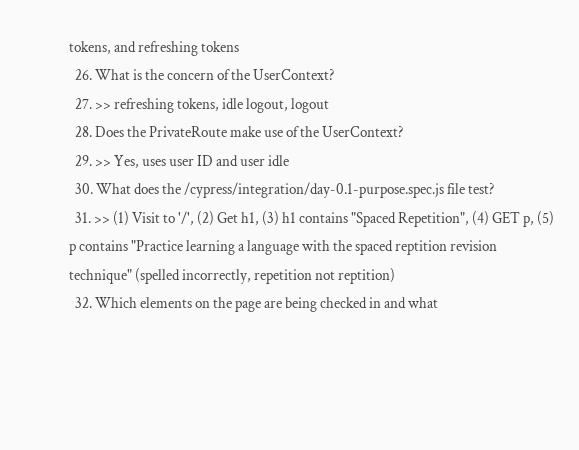tokens, and refreshing tokens
  26. What is the concern of the UserContext?
  27. >> refreshing tokens, idle logout, logout
  28. Does the PrivateRoute make use of the UserContext?
  29. >> Yes, uses user ID and user idle
  30. What does the /cypress/integration/day-0.1-purpose.spec.js file test?
  31. >> (1) Visit to '/', (2) Get h1, (3) h1 contains "Spaced Repetition", (4) GET p, (5) p contains "Practice learning a language with the spaced reptition revision technique" (spelled incorrectly, repetition not reptition)
  32. Which elements on the page are being checked in and what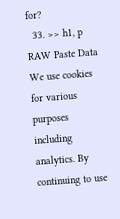for?
  33. >> h1, p
RAW Paste Data
We use cookies for various purposes including analytics. By continuing to use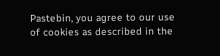Pastebin, you agree to our use of cookies as described in the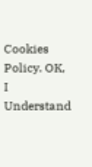Cookies Policy. OK, I Understand